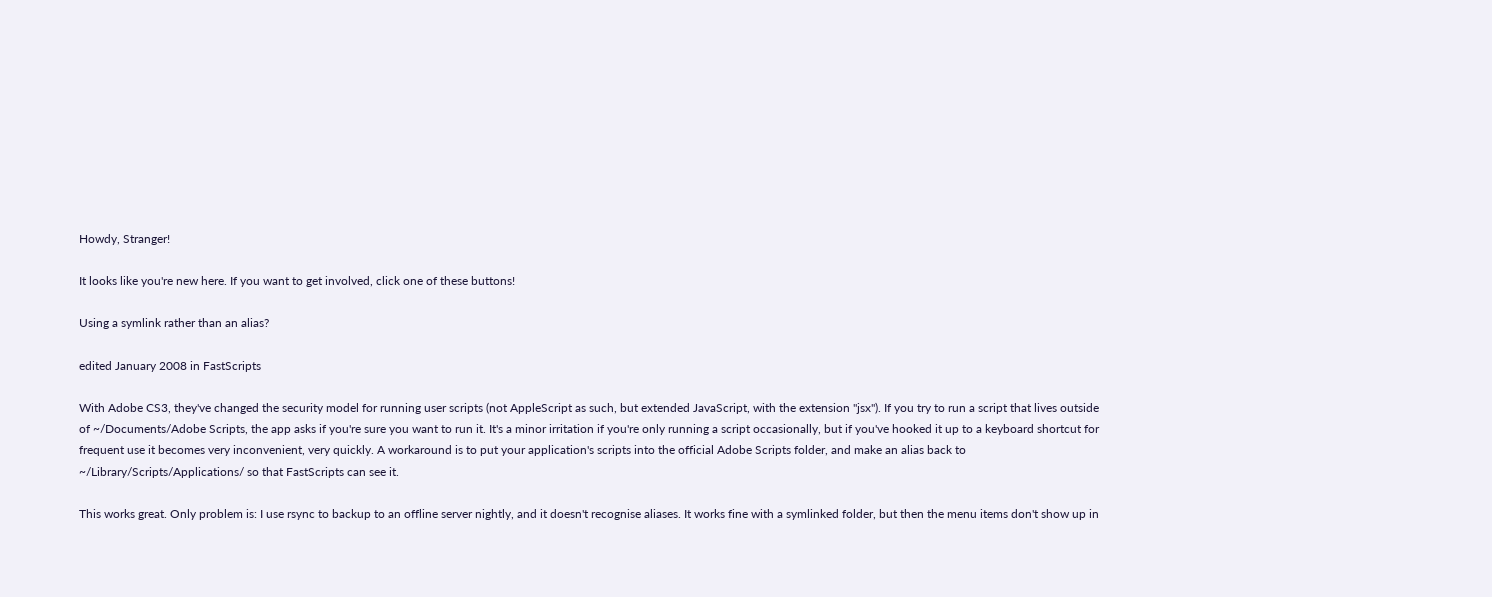Howdy, Stranger!

It looks like you're new here. If you want to get involved, click one of these buttons!

Using a symlink rather than an alias?

edited January 2008 in FastScripts

With Adobe CS3, they've changed the security model for running user scripts (not AppleScript as such, but extended JavaScript, with the extension "jsx"). If you try to run a script that lives outside of ~/Documents/Adobe Scripts, the app asks if you're sure you want to run it. It's a minor irritation if you're only running a script occasionally, but if you've hooked it up to a keyboard shortcut for frequent use it becomes very inconvenient, very quickly. A workaround is to put your application's scripts into the official Adobe Scripts folder, and make an alias back to ~/Library/Scripts/Applications/ so that FastScripts can see it.

This works great. Only problem is: I use rsync to backup to an offline server nightly, and it doesn't recognise aliases. It works fine with a symlinked folder, but then the menu items don't show up in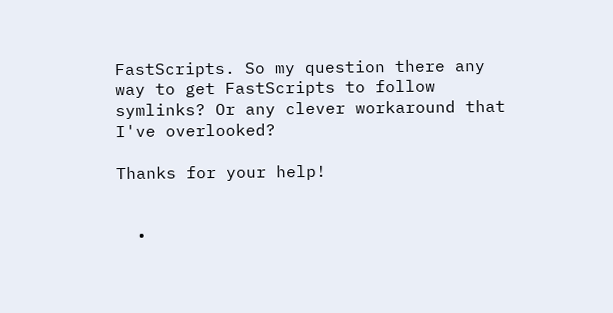FastScripts. So my question there any way to get FastScripts to follow symlinks? Or any clever workaround that I've overlooked?

Thanks for your help!


  •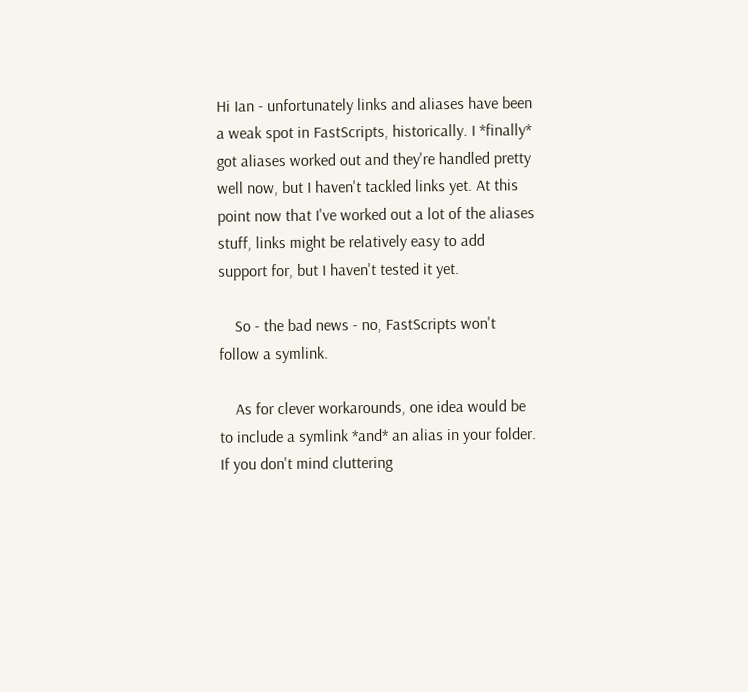Hi Ian - unfortunately links and aliases have been a weak spot in FastScripts, historically. I *finally* got aliases worked out and they're handled pretty well now, but I haven't tackled links yet. At this point now that I've worked out a lot of the aliases stuff, links might be relatively easy to add support for, but I haven't tested it yet.

    So - the bad news - no, FastScripts won't follow a symlink.

    As for clever workarounds, one idea would be to include a symlink *and* an alias in your folder. If you don't mind cluttering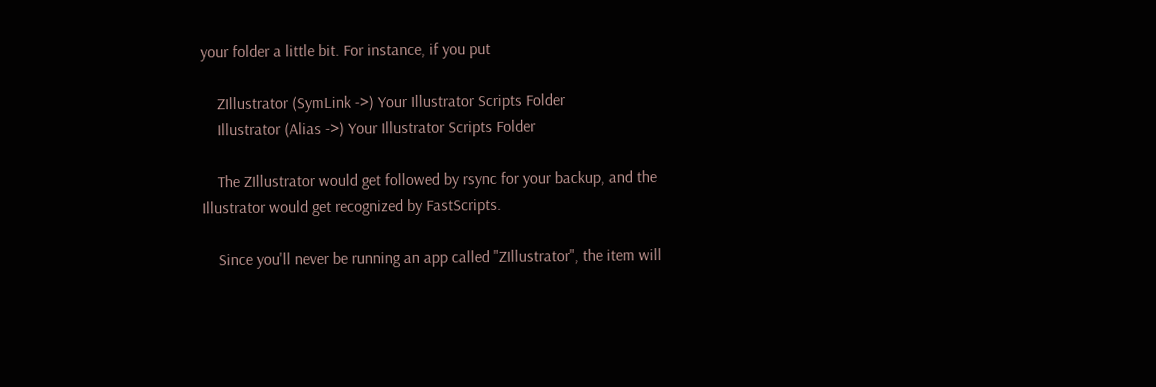your folder a little bit. For instance, if you put

    ZIllustrator (SymLink ->) Your Illustrator Scripts Folder
    Illustrator (Alias ->) Your Illustrator Scripts Folder

    The ZIllustrator would get followed by rsync for your backup, and the Illustrator would get recognized by FastScripts.

    Since you'll never be running an app called "ZIllustrator", the item will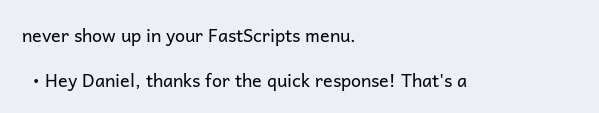never show up in your FastScripts menu.

  • Hey Daniel, thanks for the quick response! That's a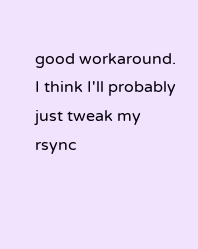good workaround. I think I'll probably just tweak my rsync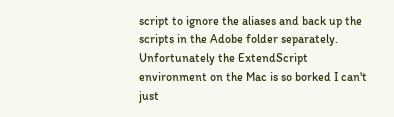script to ignore the aliases and back up the scripts in the Adobe folder separately. Unfortunately the ExtendScript environment on the Mac is so borked I can't just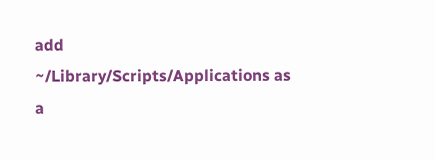add ~/Library/Scripts/Applications as a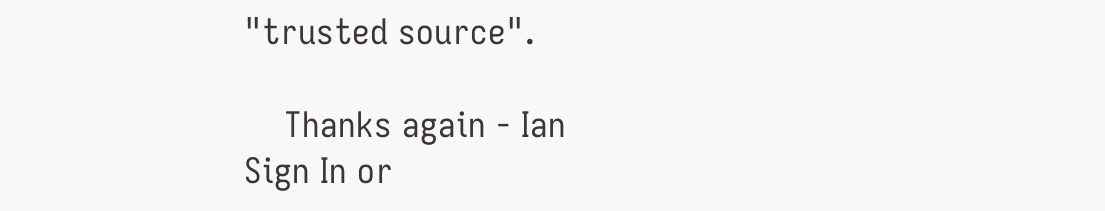"trusted source".

    Thanks again - Ian
Sign In or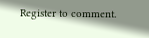Register to comment.